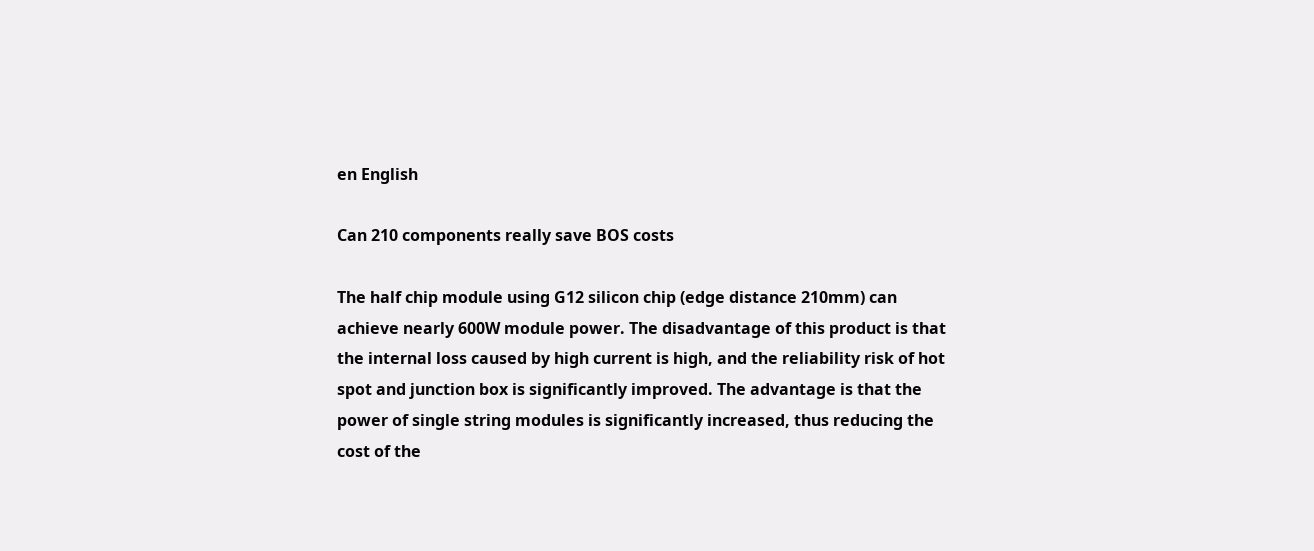en English

Can 210 components really save BOS costs

The half chip module using G12 silicon chip (edge distance 210mm) can achieve nearly 600W module power. The disadvantage of this product is that the internal loss caused by high current is high, and the reliability risk of hot spot and junction box is significantly improved. The advantage is that the power of single string modules is significantly increased, thus reducing the cost of the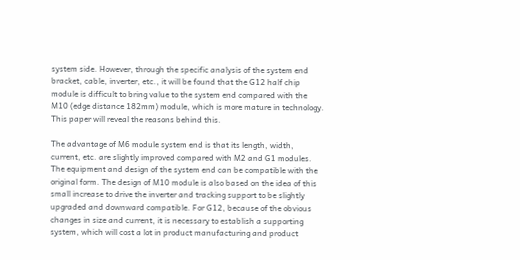system side. However, through the specific analysis of the system end bracket, cable, inverter, etc., it will be found that the G12 half chip module is difficult to bring value to the system end compared with the M10 (edge distance 182mm) module, which is more mature in technology. This paper will reveal the reasons behind this.

The advantage of M6 module system end is that its length, width, current, etc. are slightly improved compared with M2 and G1 modules. The equipment and design of the system end can be compatible with the original form. The design of M10 module is also based on the idea of this small increase to drive the inverter and tracking support to be slightly upgraded and downward compatible. For G12, because of the obvious changes in size and current, it is necessary to establish a supporting system, which will cost a lot in product manufacturing and product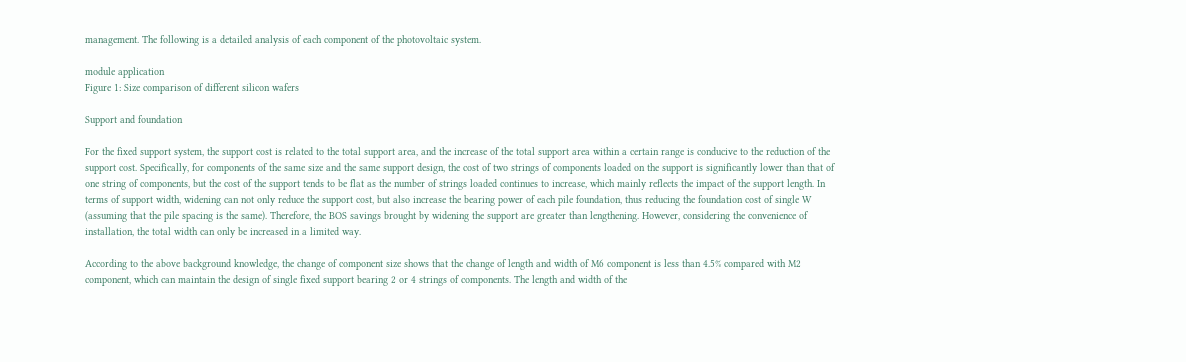management. The following is a detailed analysis of each component of the photovoltaic system.

module application
Figure 1: Size comparison of different silicon wafers

Support and foundation

For the fixed support system, the support cost is related to the total support area, and the increase of the total support area within a certain range is conducive to the reduction of the support cost. Specifically, for components of the same size and the same support design, the cost of two strings of components loaded on the support is significantly lower than that of one string of components, but the cost of the support tends to be flat as the number of strings loaded continues to increase, which mainly reflects the impact of the support length. In terms of support width, widening can not only reduce the support cost, but also increase the bearing power of each pile foundation, thus reducing the foundation cost of single W (assuming that the pile spacing is the same). Therefore, the BOS savings brought by widening the support are greater than lengthening. However, considering the convenience of installation, the total width can only be increased in a limited way.

According to the above background knowledge, the change of component size shows that the change of length and width of M6 component is less than 4.5% compared with M2 component, which can maintain the design of single fixed support bearing 2 or 4 strings of components. The length and width of the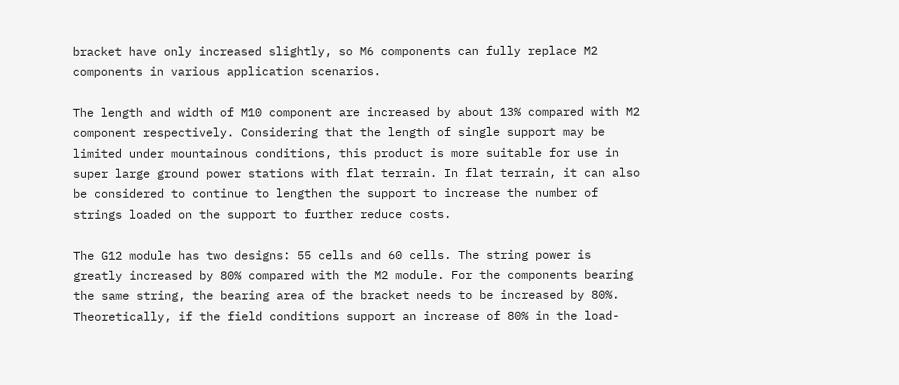bracket have only increased slightly, so M6 components can fully replace M2 components in various application scenarios.

The length and width of M10 component are increased by about 13% compared with M2 component respectively. Considering that the length of single support may be limited under mountainous conditions, this product is more suitable for use in super large ground power stations with flat terrain. In flat terrain, it can also be considered to continue to lengthen the support to increase the number of strings loaded on the support to further reduce costs.

The G12 module has two designs: 55 cells and 60 cells. The string power is greatly increased by 80% compared with the M2 module. For the components bearing the same string, the bearing area of the bracket needs to be increased by 80%. Theoretically, if the field conditions support an increase of 80% in the load-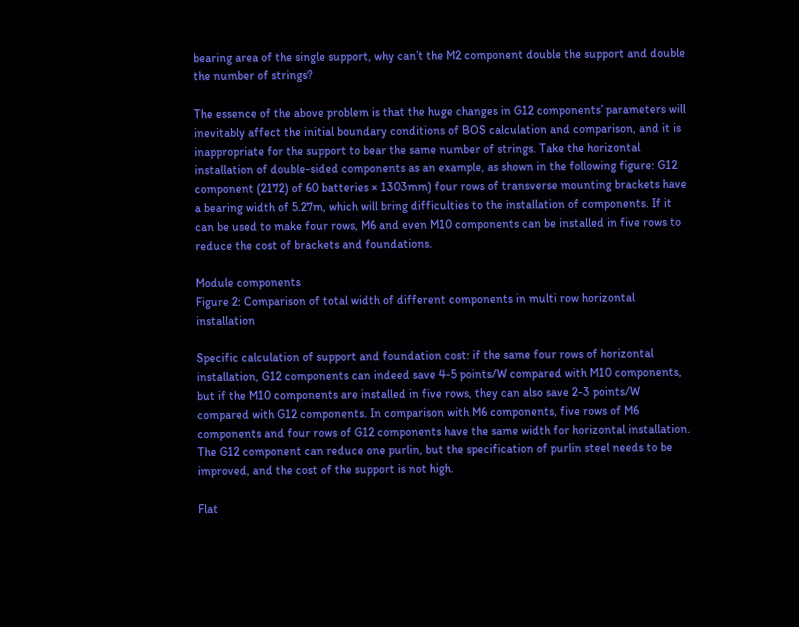bearing area of the single support, why can’t the M2 component double the support and double the number of strings?

The essence of the above problem is that the huge changes in G12 components’ parameters will inevitably affect the initial boundary conditions of BOS calculation and comparison, and it is inappropriate for the support to bear the same number of strings. Take the horizontal installation of double-sided components as an example, as shown in the following figure: G12 component (2172) of 60 batteries × 1303mm) four rows of transverse mounting brackets have a bearing width of 5.27m, which will bring difficulties to the installation of components. If it can be used to make four rows, M6 and even M10 components can be installed in five rows to reduce the cost of brackets and foundations.

Module components
Figure 2: Comparison of total width of different components in multi row horizontal installation

Specific calculation of support and foundation cost: if the same four rows of horizontal installation, G12 components can indeed save 4-5 points/W compared with M10 components, but if the M10 components are installed in five rows, they can also save 2-3 points/W compared with G12 components. In comparison with M6 components, five rows of M6 components and four rows of G12 components have the same width for horizontal installation. The G12 component can reduce one purlin, but the specification of purlin steel needs to be improved, and the cost of the support is not high.

Flat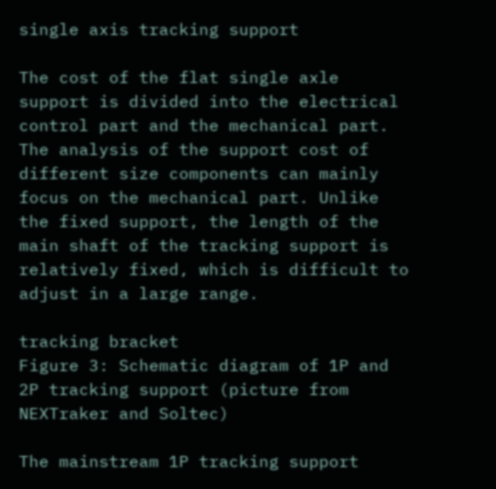single axis tracking support

The cost of the flat single axle support is divided into the electrical control part and the mechanical part. The analysis of the support cost of different size components can mainly focus on the mechanical part. Unlike the fixed support, the length of the main shaft of the tracking support is relatively fixed, which is difficult to adjust in a large range.

tracking bracket
Figure 3: Schematic diagram of 1P and 2P tracking support (picture from NEXTraker and Soltec)

The mainstream 1P tracking support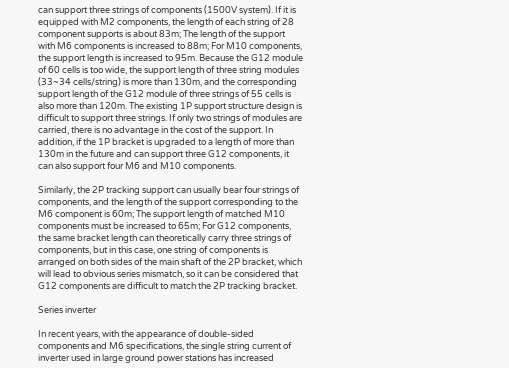can support three strings of components (1500V system). If it is equipped with M2 components, the length of each string of 28 component supports is about 83m; The length of the support with M6 components is increased to 88m; For M10 components, the support length is increased to 95m. Because the G12 module of 60 cells is too wide, the support length of three string modules (33~34 cells/string) is more than 130m, and the corresponding support length of the G12 module of three strings of 55 cells is also more than 120m. The existing 1P support structure design is difficult to support three strings. If only two strings of modules are carried, there is no advantage in the cost of the support. In addition, if the 1P bracket is upgraded to a length of more than 130m in the future and can support three G12 components, it can also support four M6 and M10 components.

Similarly, the 2P tracking support can usually bear four strings of components, and the length of the support corresponding to the M6 component is 60m; The support length of matched M10 components must be increased to 65m; For G12 components, the same bracket length can theoretically carry three strings of components, but in this case, one string of components is arranged on both sides of the main shaft of the 2P bracket, which will lead to obvious series mismatch, so it can be considered that G12 components are difficult to match the 2P tracking bracket.

Series inverter

In recent years, with the appearance of double-sided components and M6 specifications, the single string current of inverter used in large ground power stations has increased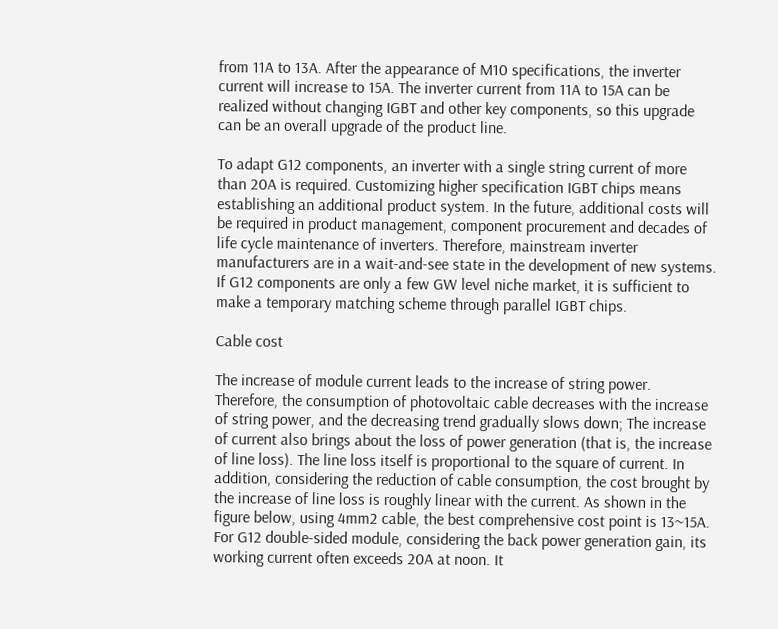from 11A to 13A. After the appearance of M10 specifications, the inverter current will increase to 15A. The inverter current from 11A to 15A can be realized without changing IGBT and other key components, so this upgrade can be an overall upgrade of the product line.

To adapt G12 components, an inverter with a single string current of more than 20A is required. Customizing higher specification IGBT chips means establishing an additional product system. In the future, additional costs will be required in product management, component procurement and decades of life cycle maintenance of inverters. Therefore, mainstream inverter manufacturers are in a wait-and-see state in the development of new systems. If G12 components are only a few GW level niche market, it is sufficient to make a temporary matching scheme through parallel IGBT chips.

Cable cost

The increase of module current leads to the increase of string power. Therefore, the consumption of photovoltaic cable decreases with the increase of string power, and the decreasing trend gradually slows down; The increase of current also brings about the loss of power generation (that is, the increase of line loss). The line loss itself is proportional to the square of current. In addition, considering the reduction of cable consumption, the cost brought by the increase of line loss is roughly linear with the current. As shown in the figure below, using 4mm2 cable, the best comprehensive cost point is 13~15A. For G12 double-sided module, considering the back power generation gain, its working current often exceeds 20A at noon. It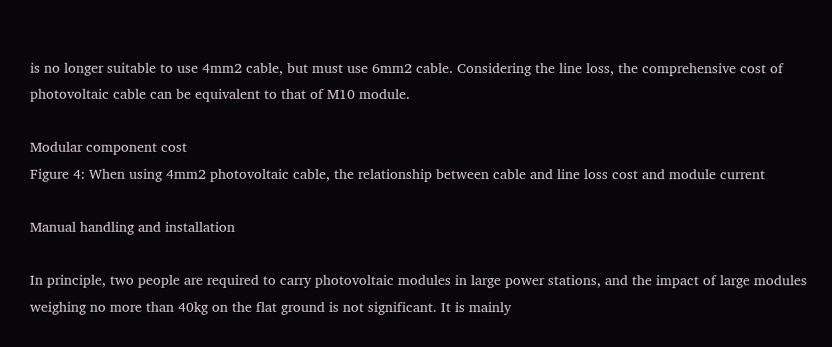is no longer suitable to use 4mm2 cable, but must use 6mm2 cable. Considering the line loss, the comprehensive cost of photovoltaic cable can be equivalent to that of M10 module.

Modular component cost
Figure 4: When using 4mm2 photovoltaic cable, the relationship between cable and line loss cost and module current

Manual handling and installation

In principle, two people are required to carry photovoltaic modules in large power stations, and the impact of large modules weighing no more than 40kg on the flat ground is not significant. It is mainly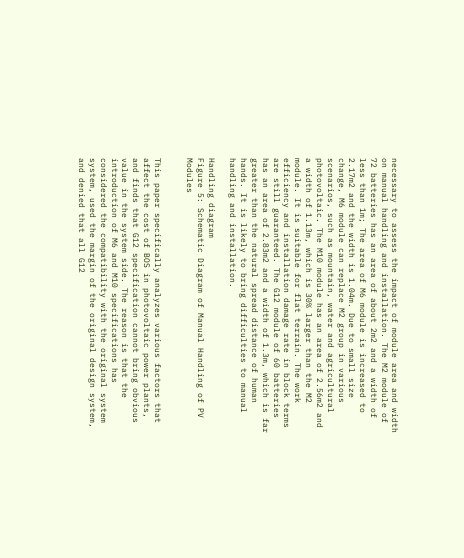necessary to assess the impact of module area and width on manual handling and installation. The M2 module of 72 batteries has an area of about 2m2 and a width of less than 1m; The area of M6 module is increased to 2.17m2 and the width is 1.04m. Due to small size change, M6 module can replace M2 group in various scenarios, such as mountain, water and agricultural photovoltaic. The M10 module has an area of 2.56m2 and a width of 1.13m, which is 30% larger than the M2 module. It is suitable for flat terrain. The work efficiency and installation damage rate in block terms are still guaranteed. The G12 module of 60 batteries has an area of 2.83m2 and a width of 1.3m, which is far greater than the natural spread distance of human hands. It is likely to bring difficulties to manual handling and installation.

Handling diagram
Figure 5: Schematic Diagram of Manual Handling of PV Modules


This paper specifically analyzes various factors that affect the cost of BOS in photovoltaic power plants, and finds that G12 specification cannot bring obvious value in the system side. The reason is that the introduction of M6 and M10 specifications has considered the compatibility with the original system system, used the margin of the original design system, and denied that all G12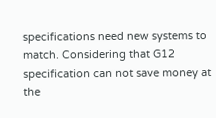specifications need new systems to match. Considering that G12 specification can not save money at the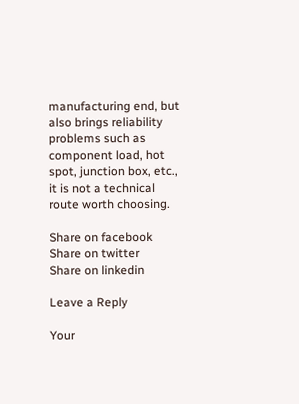manufacturing end, but also brings reliability problems such as component load, hot spot, junction box, etc., it is not a technical route worth choosing.

Share on facebook
Share on twitter
Share on linkedin

Leave a Reply

Your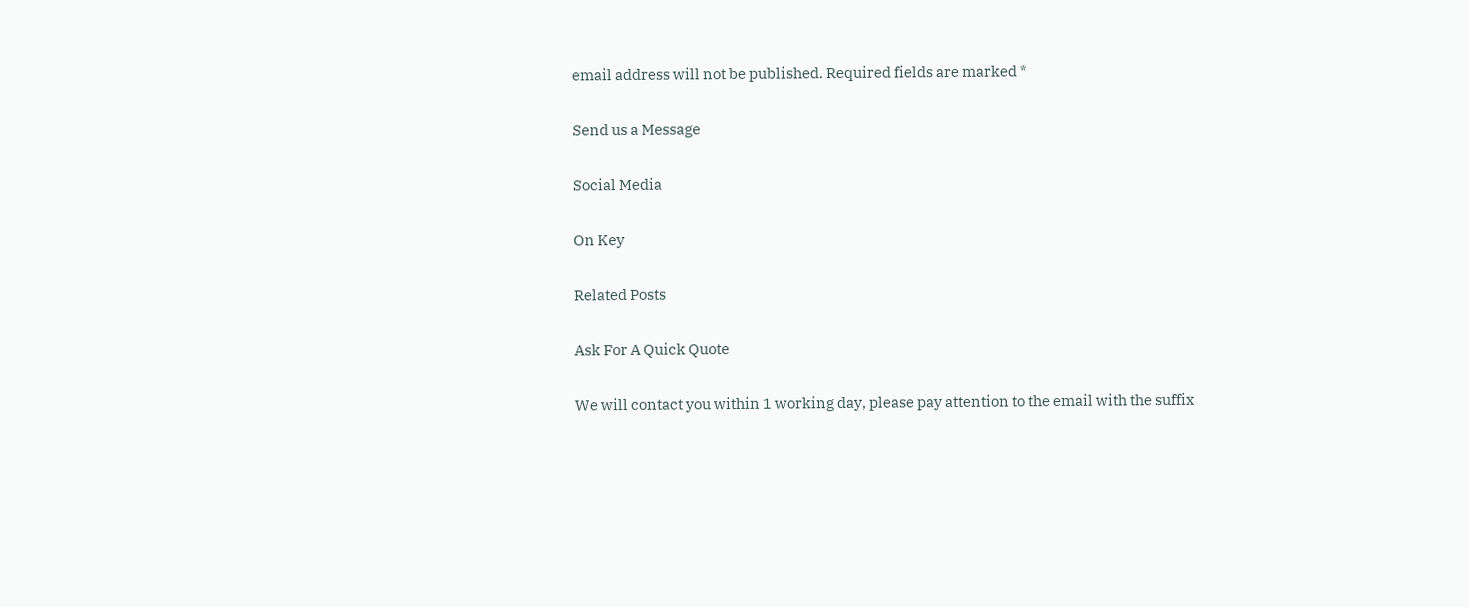email address will not be published. Required fields are marked *

Send us a Message

Social Media

On Key

Related Posts

Ask For A Quick Quote

We will contact you within 1 working day, please pay attention to the email with the suffix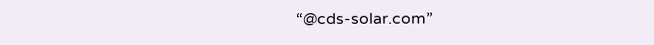“@cds-solar.com”